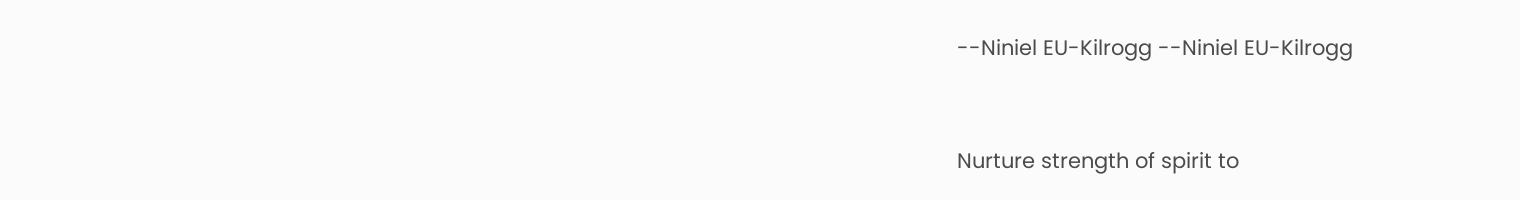--Niniel EU-Kilrogg --Niniel EU-Kilrogg


Nurture strength of spirit to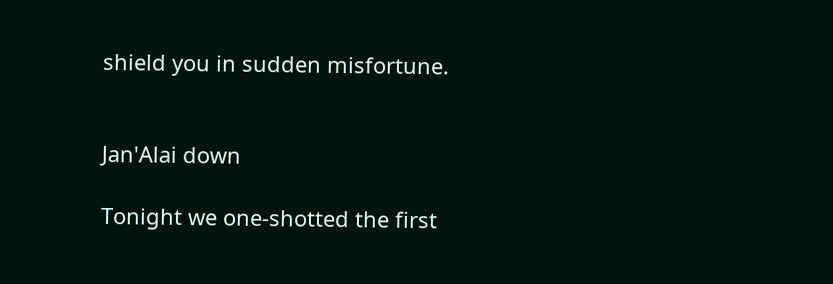shield you in sudden misfortune.


Jan'Alai down

Tonight we one-shotted the first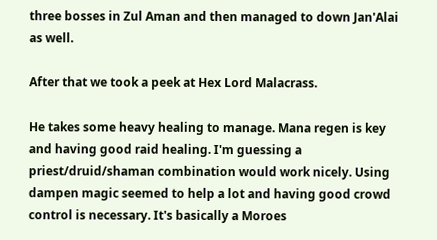three bosses in Zul Aman and then managed to down Jan'Alai as well.

After that we took a peek at Hex Lord Malacrass.

He takes some heavy healing to manage. Mana regen is key and having good raid healing. I'm guessing a priest/druid/shaman combination would work nicely. Using dampen magic seemed to help a lot and having good crowd control is necessary. It's basically a Moroes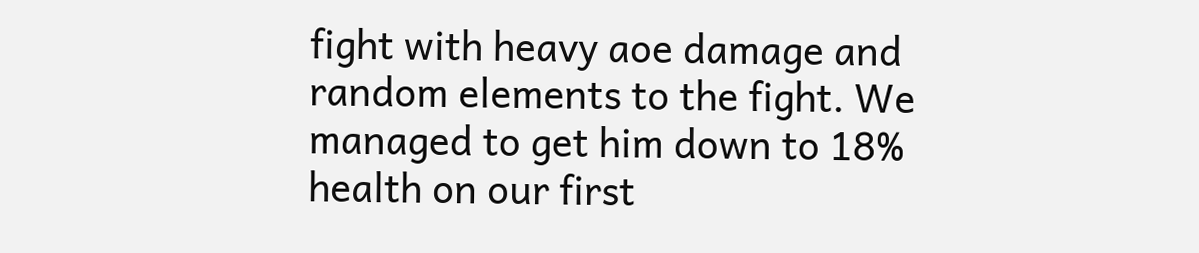fight with heavy aoe damage and random elements to the fight. We managed to get him down to 18% health on our first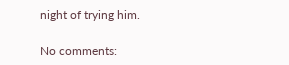night of trying him.

No comments: